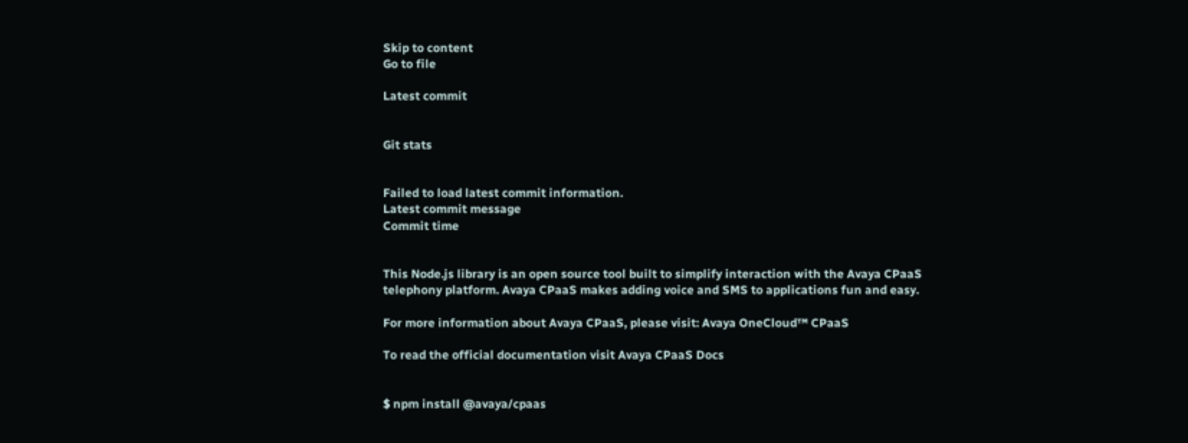Skip to content
Go to file

Latest commit


Git stats


Failed to load latest commit information.
Latest commit message
Commit time


This Node.js library is an open source tool built to simplify interaction with the Avaya CPaaS telephony platform. Avaya CPaaS makes adding voice and SMS to applications fun and easy.

For more information about Avaya CPaaS, please visit: Avaya OneCloud™ CPaaS

To read the official documentation visit Avaya CPaaS Docs


$ npm install @avaya/cpaas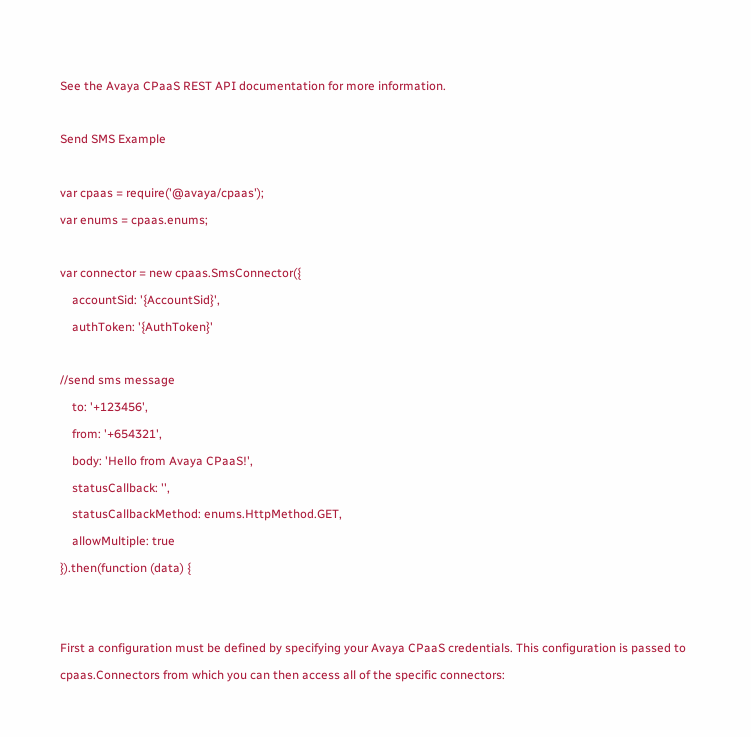See the Avaya CPaaS REST API documentation for more information.

Send SMS Example

var cpaas = require('@avaya/cpaas');
var enums = cpaas.enums;

var connector = new cpaas.SmsConnector({
    accountSid: '{AccountSid}',
    authToken: '{AuthToken}'

//send sms message
    to: '+123456',
    from: '+654321',
    body: 'Hello from Avaya CPaaS!',
    statusCallback: '',
    statusCallbackMethod: enums.HttpMethod.GET,
    allowMultiple: true
}).then(function (data) {


First a configuration must be defined by specifying your Avaya CPaaS credentials. This configuration is passed to cpaas.Connectors from which you can then access all of the specific connectors: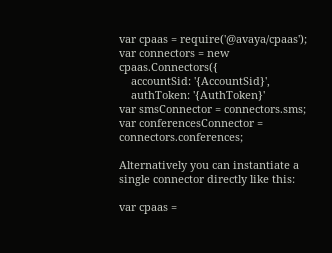var cpaas = require('@avaya/cpaas');
var connectors = new cpaas.Connectors({
    accountSid: '{AccountSid}',
    authToken: '{AuthToken}'
var smsConnector = connectors.sms;
var conferencesConnector = connectors.conferences;

Alternatively you can instantiate a single connector directly like this:

var cpaas =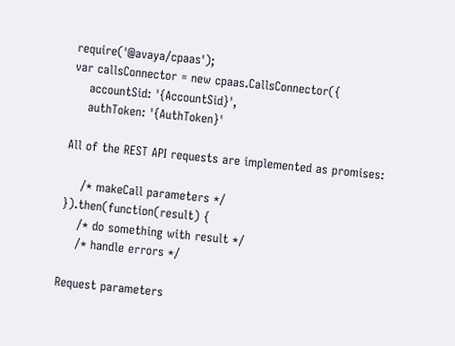require('@avaya/cpaas');
var callsConnector = new cpaas.CallsConnector({
    accountSid: '{AccountSid}',
    authToken: '{AuthToken}'

All of the REST API requests are implemented as promises:

    /* makeCall parameters */
}).then(function(result) {
    /* do something with result */
    /* handle errors */

Request parameters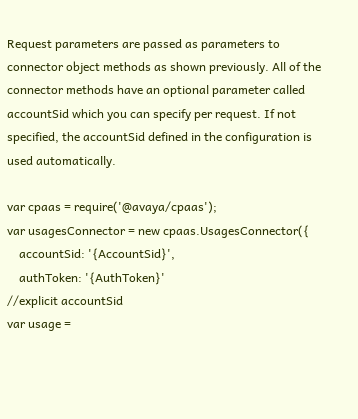Request parameters are passed as parameters to connector object methods as shown previously. All of the connector methods have an optional parameter called accountSid which you can specify per request. If not specified, the accountSid defined in the configuration is used automatically.

var cpaas = require('@avaya/cpaas');
var usagesConnector = new cpaas.UsagesConnector({
    accountSid: '{AccountSid}',
    authToken: '{AuthToken}'
//explicit accountSid
var usage =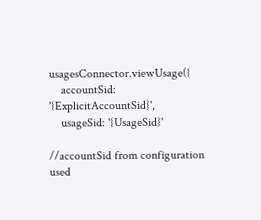usagesConnector.viewUsage({
    accountSid: '{ExplicitAccountSid}',
    usageSid: '{UsageSid}'

//accountSid from configuration used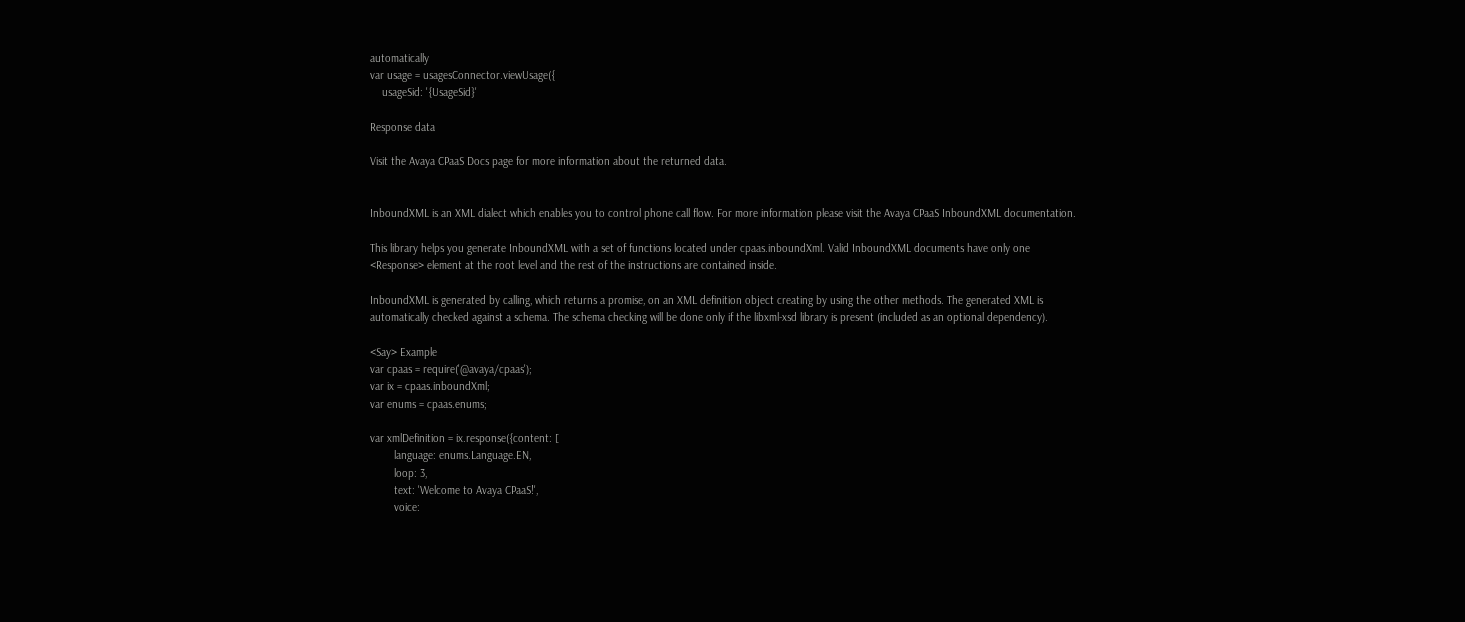automatically
var usage = usagesConnector.viewUsage({
    usageSid: '{UsageSid}'

Response data

Visit the Avaya CPaaS Docs page for more information about the returned data.


InboundXML is an XML dialect which enables you to control phone call flow. For more information please visit the Avaya CPaaS InboundXML documentation.

This library helps you generate InboundXML with a set of functions located under cpaas.inboundXml. Valid InboundXML documents have only one <Response> element at the root level and the rest of the instructions are contained inside.

InboundXML is generated by calling, which returns a promise, on an XML definition object creating by using the other methods. The generated XML is automatically checked against a schema. The schema checking will be done only if the libxml-xsd library is present (included as an optional dependency).

<Say> Example
var cpaas = require('@avaya/cpaas');
var ix = cpaas.inboundXml;
var enums = cpaas.enums;

var xmlDefinition = ix.response({content: [
        language: enums.Language.EN,
        loop: 3,
        text: 'Welcome to Avaya CPaaS!',
        voice: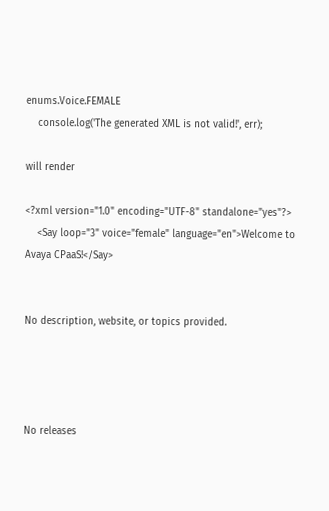enums.Voice.FEMALE
    console.log('The generated XML is not valid!', err);

will render

<?xml version="1.0" encoding="UTF-8" standalone="yes"?>
    <Say loop="3" voice="female" language="en">Welcome to Avaya CPaaS!</Say>


No description, website, or topics provided.




No releases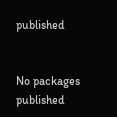published


No packages published